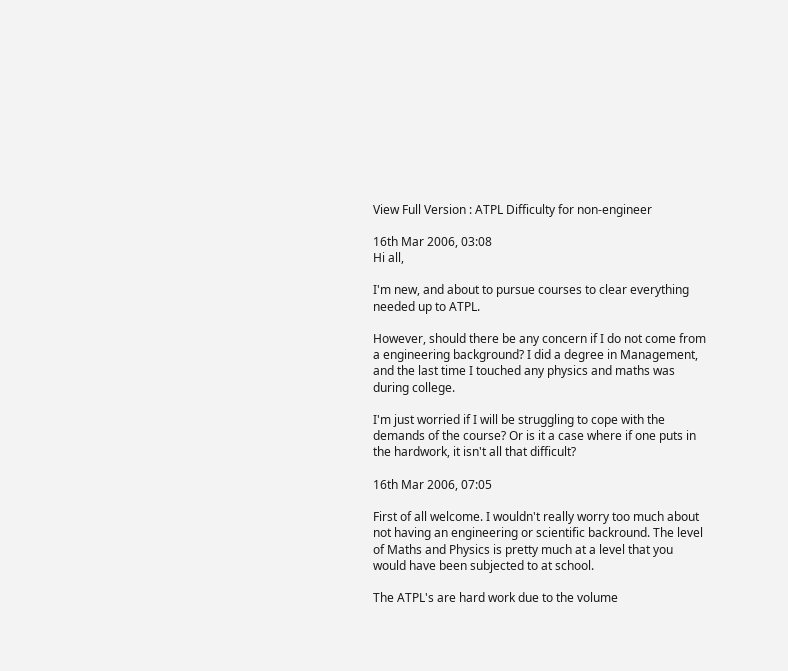View Full Version : ATPL Difficulty for non-engineer

16th Mar 2006, 03:08
Hi all,

I'm new, and about to pursue courses to clear everything needed up to ATPL.

However, should there be any concern if I do not come from a engineering background? I did a degree in Management, and the last time I touched any physics and maths was during college.

I'm just worried if I will be struggling to cope with the demands of the course? Or is it a case where if one puts in the hardwork, it isn't all that difficult?

16th Mar 2006, 07:05

First of all welcome. I wouldn't really worry too much about not having an engineering or scientific backround. The level of Maths and Physics is pretty much at a level that you would have been subjected to at school.

The ATPL's are hard work due to the volume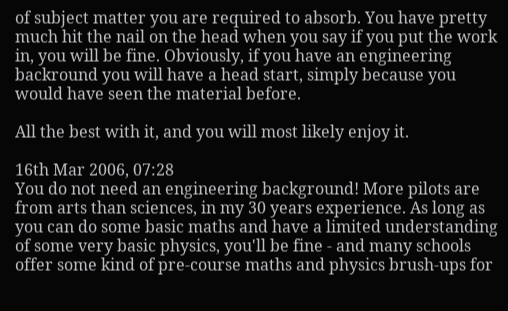of subject matter you are required to absorb. You have pretty much hit the nail on the head when you say if you put the work in, you will be fine. Obviously, if you have an engineering backround you will have a head start, simply because you would have seen the material before.

All the best with it, and you will most likely enjoy it.

16th Mar 2006, 07:28
You do not need an engineering background! More pilots are from arts than sciences, in my 30 years experience. As long as you can do some basic maths and have a limited understanding of some very basic physics, you'll be fine - and many schools offer some kind of pre-course maths and physics brush-ups for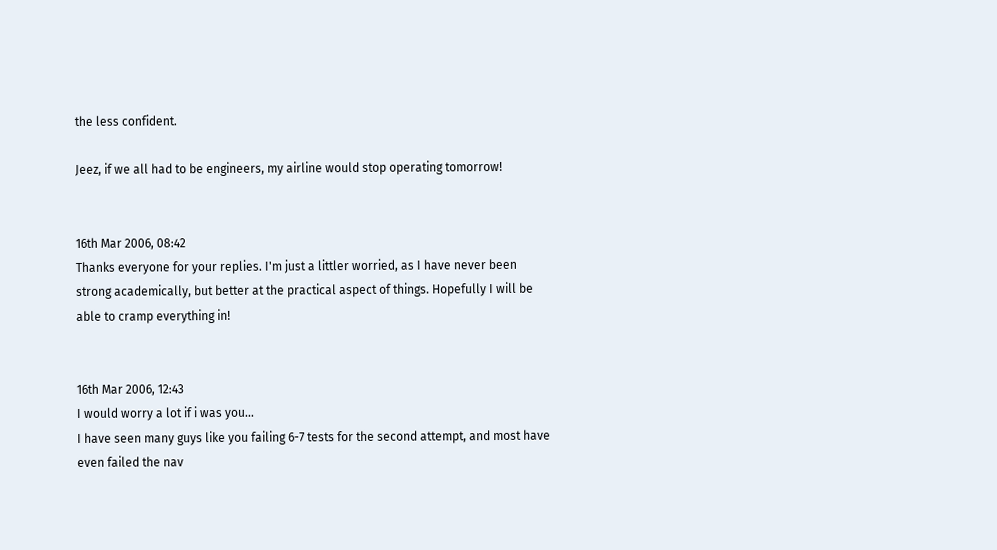the less confident.

Jeez, if we all had to be engineers, my airline would stop operating tomorrow!


16th Mar 2006, 08:42
Thanks everyone for your replies. I'm just a littler worried, as I have never been strong academically, but better at the practical aspect of things. Hopefully I will be able to cramp everything in!


16th Mar 2006, 12:43
I would worry a lot if i was you...
I have seen many guys like you failing 6-7 tests for the second attempt, and most have even failed the nav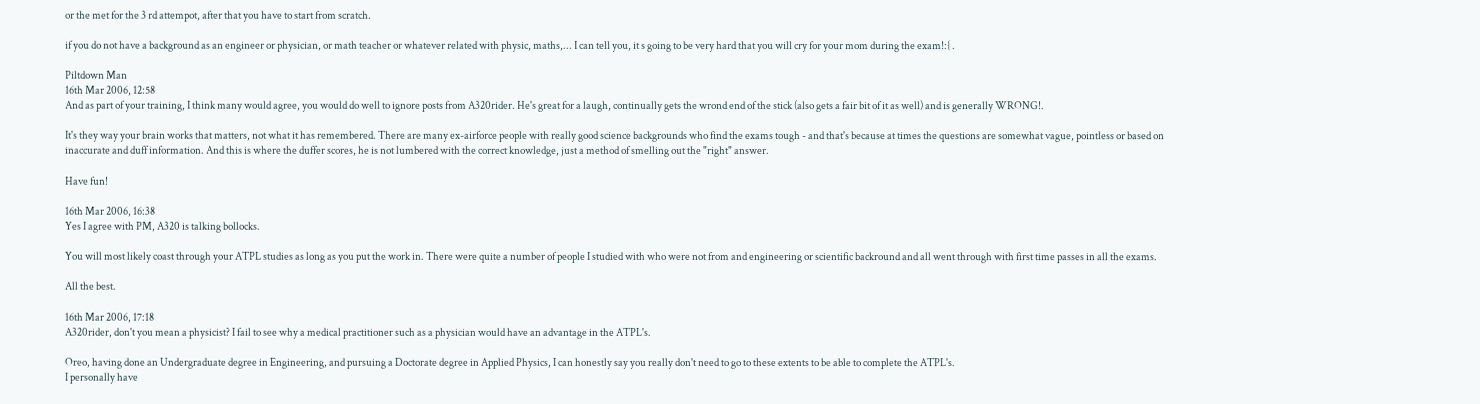or the met for the 3 rd attempot, after that you have to start from scratch.

if you do not have a background as an engineer or physician, or math teacher or whatever related with physic, maths,... I can tell you, it s going to be very hard that you will cry for your mom during the exam!:{ .

Piltdown Man
16th Mar 2006, 12:58
And as part of your training, I think many would agree, you would do well to ignore posts from A320rider. He's great for a laugh, continually gets the wrond end of the stick (also gets a fair bit of it as well) and is generally WRONG!.

It's they way your brain works that matters, not what it has remembered. There are many ex-airforce people with really good science backgrounds who find the exams tough - and that's because at times the questions are somewhat vague, pointless or based on inaccurate and duff information. And this is where the duffer scores, he is not lumbered with the correct knowledge, just a method of smelling out the "right" answer.

Have fun!

16th Mar 2006, 16:38
Yes I agree with PM, A320 is talking bollocks.

You will most likely coast through your ATPL studies as long as you put the work in. There were quite a number of people I studied with who were not from and engineering or scientific backround and all went through with first time passes in all the exams.

All the best.

16th Mar 2006, 17:18
A320rider, don't you mean a physicist? I fail to see why a medical practitioner such as a physician would have an advantage in the ATPL's.

Oreo, having done an Undergraduate degree in Engineering, and pursuing a Doctorate degree in Applied Physics, I can honestly say you really don't need to go to these extents to be able to complete the ATPL's.
I personally have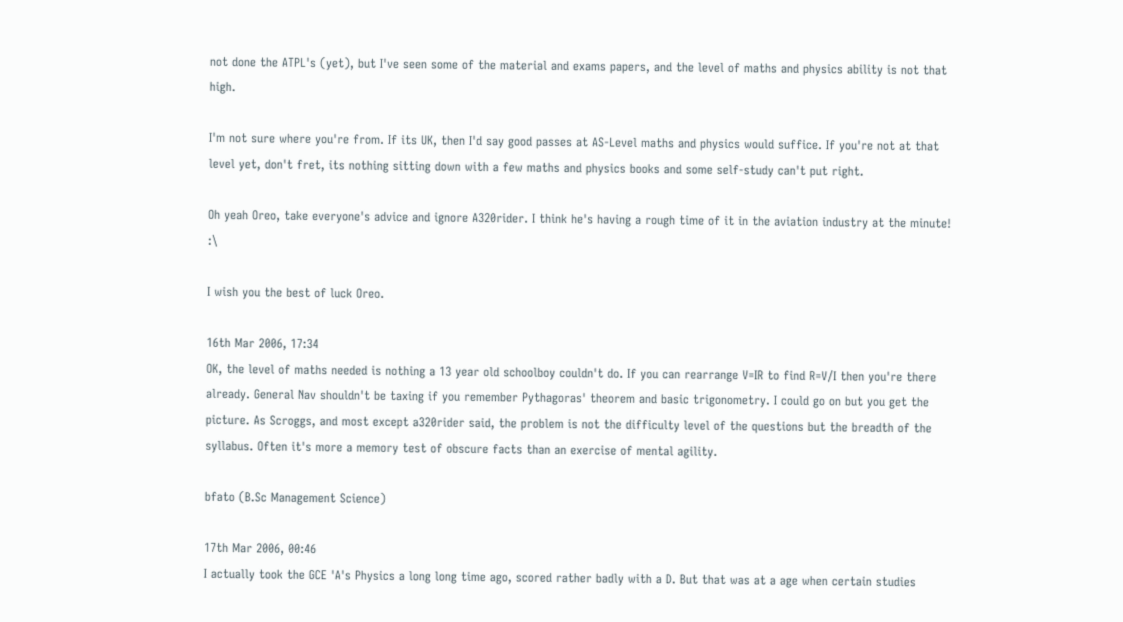not done the ATPL's (yet), but I've seen some of the material and exams papers, and the level of maths and physics ability is not that high.

I'm not sure where you're from. If its UK, then I'd say good passes at AS-Level maths and physics would suffice. If you're not at that level yet, don't fret, its nothing sitting down with a few maths and physics books and some self-study can't put right.

Oh yeah Oreo, take everyone's advice and ignore A320rider. I think he's having a rough time of it in the aviation industry at the minute! :\

I wish you the best of luck Oreo.

16th Mar 2006, 17:34
OK, the level of maths needed is nothing a 13 year old schoolboy couldn't do. If you can rearrange V=IR to find R=V/I then you're there already. General Nav shouldn't be taxing if you remember Pythagoras' theorem and basic trigonometry. I could go on but you get the picture. As Scroggs, and most except a320rider said, the problem is not the difficulty level of the questions but the breadth of the syllabus. Often it's more a memory test of obscure facts than an exercise of mental agility.

bfato (B.Sc Management Science)

17th Mar 2006, 00:46
I actually took the GCE 'A's Physics a long long time ago, scored rather badly with a D. But that was at a age when certain studies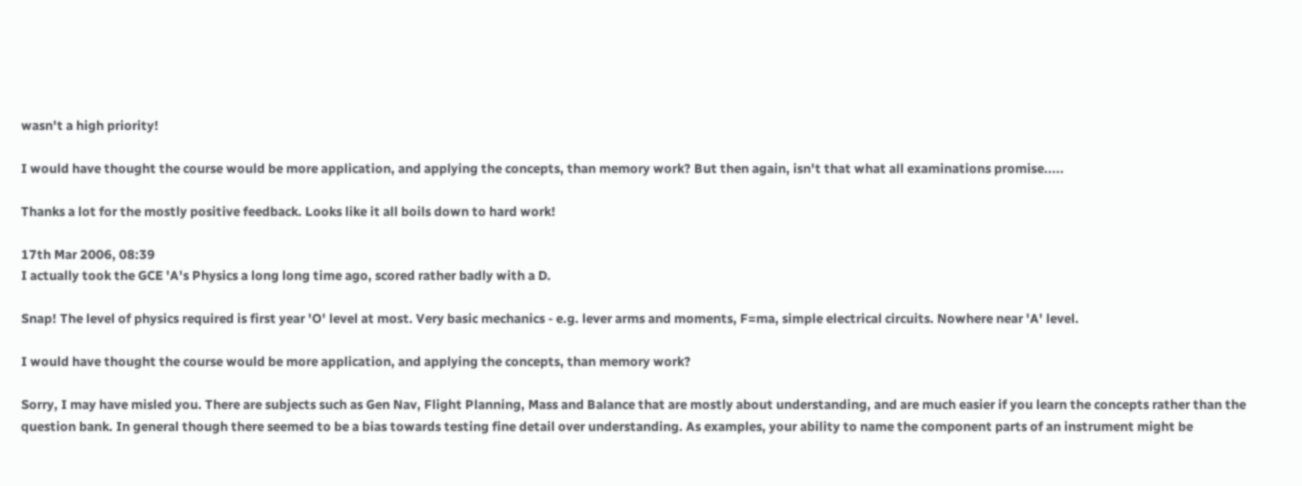wasn't a high priority!

I would have thought the course would be more application, and applying the concepts, than memory work? But then again, isn't that what all examinations promise.....

Thanks a lot for the mostly positive feedback. Looks like it all boils down to hard work!

17th Mar 2006, 08:39
I actually took the GCE 'A's Physics a long long time ago, scored rather badly with a D.

Snap! The level of physics required is first year 'O' level at most. Very basic mechanics - e.g. lever arms and moments, F=ma, simple electrical circuits. Nowhere near 'A' level.

I would have thought the course would be more application, and applying the concepts, than memory work?

Sorry, I may have misled you. There are subjects such as Gen Nav, Flight Planning, Mass and Balance that are mostly about understanding, and are much easier if you learn the concepts rather than the question bank. In general though there seemed to be a bias towards testing fine detail over understanding. As examples, your ability to name the component parts of an instrument might be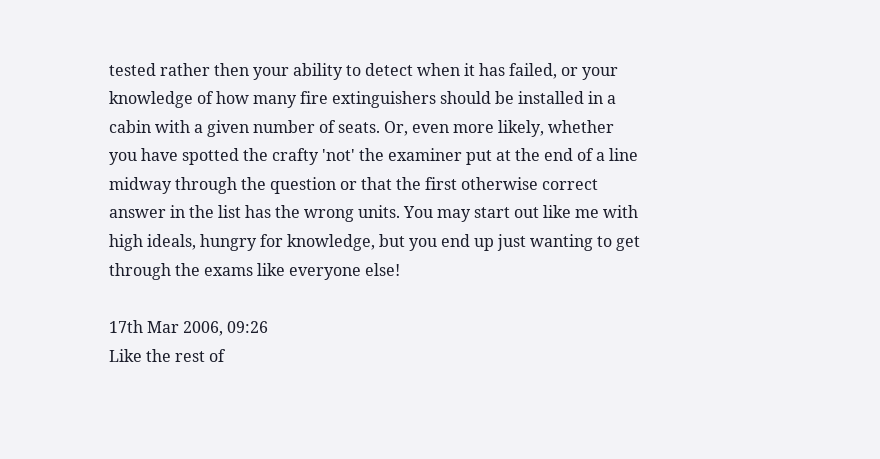tested rather then your ability to detect when it has failed, or your knowledge of how many fire extinguishers should be installed in a cabin with a given number of seats. Or, even more likely, whether you have spotted the crafty 'not' the examiner put at the end of a line midway through the question or that the first otherwise correct answer in the list has the wrong units. You may start out like me with high ideals, hungry for knowledge, but you end up just wanting to get through the exams like everyone else!

17th Mar 2006, 09:26
Like the rest of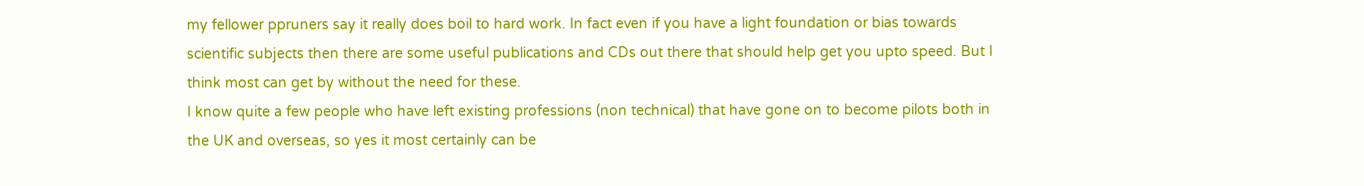my fellower ppruners say it really does boil to hard work. In fact even if you have a light foundation or bias towards scientific subjects then there are some useful publications and CDs out there that should help get you upto speed. But I think most can get by without the need for these.
I know quite a few people who have left existing professions (non technical) that have gone on to become pilots both in the UK and overseas, so yes it most certainly can be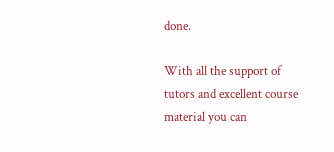done.

With all the support of tutors and excellent course material you can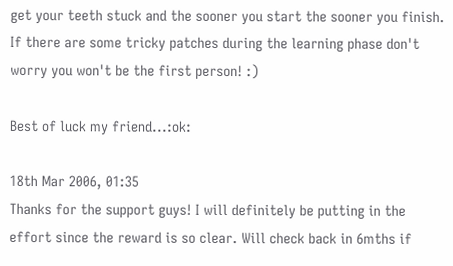get your teeth stuck and the sooner you start the sooner you finish. If there are some tricky patches during the learning phase don't worry you won't be the first person! :)

Best of luck my friend...:ok:

18th Mar 2006, 01:35
Thanks for the support guys! I will definitely be putting in the effort since the reward is so clear. Will check back in 6mths if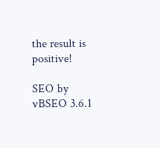the result is positive!

SEO by vBSEO 3.6.1